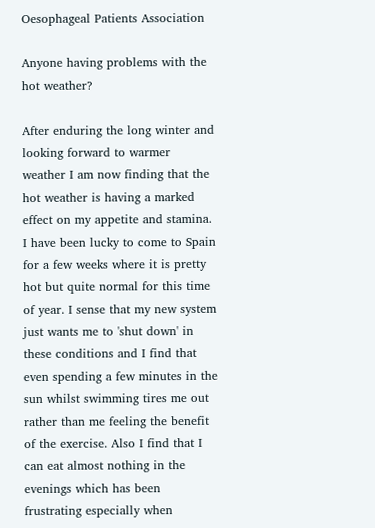Oesophageal Patients Association

Anyone having problems with the hot weather?

After enduring the long winter and looking forward to warmer weather I am now finding that the hot weather is having a marked effect on my appetite and stamina. I have been lucky to come to Spain for a few weeks where it is pretty hot but quite normal for this time of year. I sense that my new system just wants me to 'shut down' in these conditions and I find that even spending a few minutes in the sun whilst swimming tires me out rather than me feeling the benefit of the exercise. Also I find that I can eat almost nothing in the evenings which has been frustrating especially when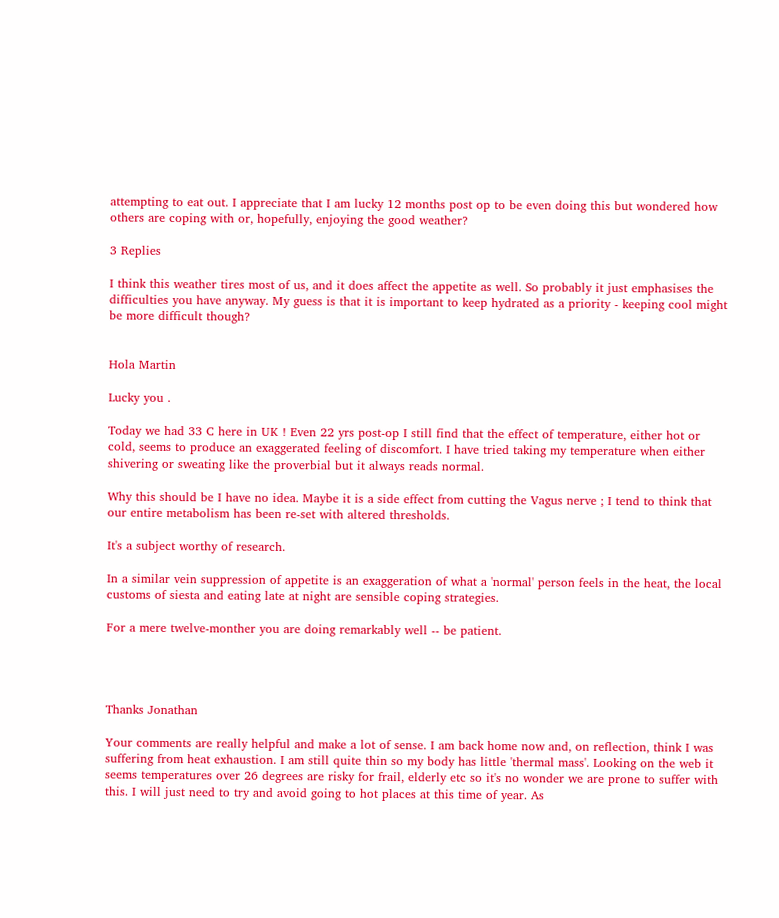attempting to eat out. I appreciate that I am lucky 12 months post op to be even doing this but wondered how others are coping with or, hopefully, enjoying the good weather?

3 Replies

I think this weather tires most of us, and it does affect the appetite as well. So probably it just emphasises the difficulties you have anyway. My guess is that it is important to keep hydrated as a priority - keeping cool might be more difficult though?


Hola Martin

Lucky you .

Today we had 33 C here in UK ! Even 22 yrs post-op I still find that the effect of temperature, either hot or cold, seems to produce an exaggerated feeling of discomfort. I have tried taking my temperature when either shivering or sweating like the proverbial but it always reads normal.

Why this should be I have no idea. Maybe it is a side effect from cutting the Vagus nerve ; I tend to think that our entire metabolism has been re-set with altered thresholds.

It's a subject worthy of research.

In a similar vein suppression of appetite is an exaggeration of what a 'normal' person feels in the heat, the local customs of siesta and eating late at night are sensible coping strategies.

For a mere twelve-monther you are doing remarkably well -- be patient.




Thanks Jonathan

Your comments are really helpful and make a lot of sense. I am back home now and, on reflection, think I was suffering from heat exhaustion. I am still quite thin so my body has little 'thermal mass'. Looking on the web it seems temperatures over 26 degrees are risky for frail, elderly etc so it's no wonder we are prone to suffer with this. I will just need to try and avoid going to hot places at this time of year. As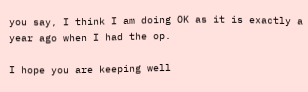you say, I think I am doing OK as it is exactly a year ago when I had the op.

I hope you are keeping well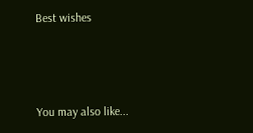Best wishes



You may also like...